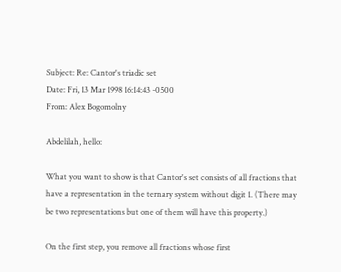Subject: Re: Cantor's triadic set
Date: Fri, 13 Mar 1998 16:14:43 -0500
From: Alex Bogomolny

Abdelilah, hello:

What you want to show is that Cantor's set consists of all fractions that have a representation in the ternary system without digit 1. (There may be two representations but one of them will have this property.)

On the first step, you remove all fractions whose first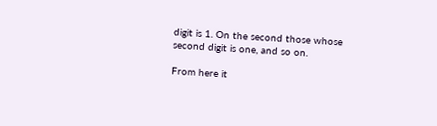digit is 1. On the second those whose second digit is one, and so on.

From here it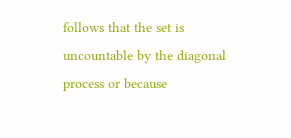follows that the set is uncountable by the diagonal process or because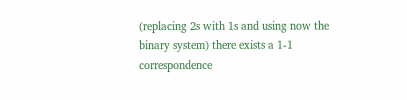(replacing 2s with 1s and using now the binary system) there exists a 1-1 correspondence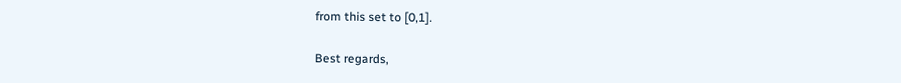from this set to [0,1].

Best regards,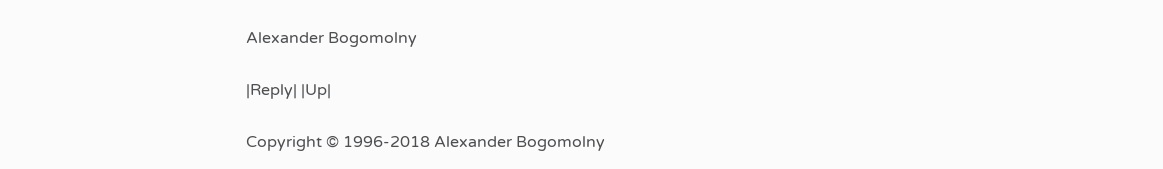Alexander Bogomolny

|Reply| |Up|

Copyright © 1996-2018 Alexander Bogomolny